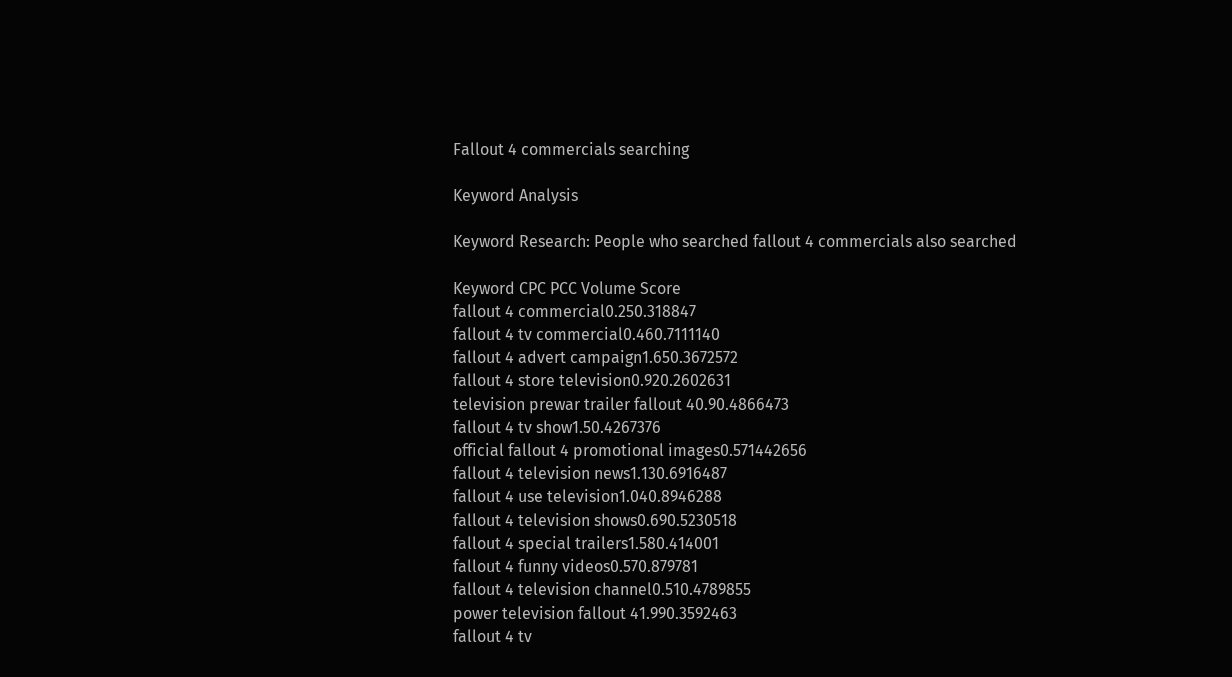Fallout 4 commercials searching

Keyword Analysis

Keyword Research: People who searched fallout 4 commercials also searched

Keyword CPC PCC Volume Score
fallout 4 commercial0.250.318847
fallout 4 tv commercial0.460.7111140
fallout 4 advert campaign1.650.3672572
fallout 4 store television0.920.2602631
television prewar trailer fallout 40.90.4866473
fallout 4 tv show1.50.4267376
official fallout 4 promotional images0.571442656
fallout 4 television news1.130.6916487
fallout 4 use television1.040.8946288
fallout 4 television shows0.690.5230518
fallout 4 special trailers1.580.414001
fallout 4 funny videos0.570.879781
fallout 4 television channel0.510.4789855
power television fallout 41.990.3592463
fallout 4 tv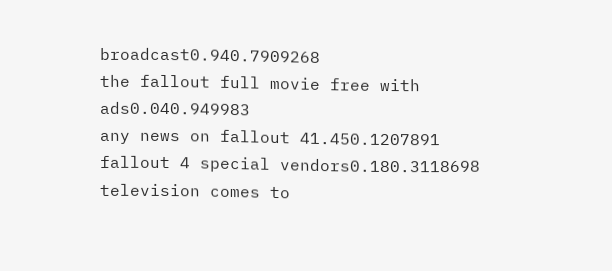broadcast0.940.7909268
the fallout full movie free with ads0.040.949983
any news on fallout 41.450.1207891
fallout 4 special vendors0.180.3118698
television comes to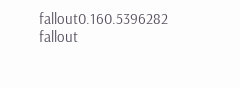fallout0.160.5396282
fallout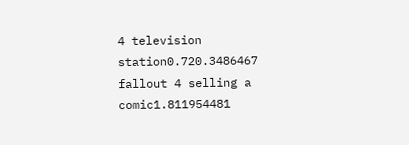4 television station0.720.3486467
fallout 4 selling a comic1.811954481